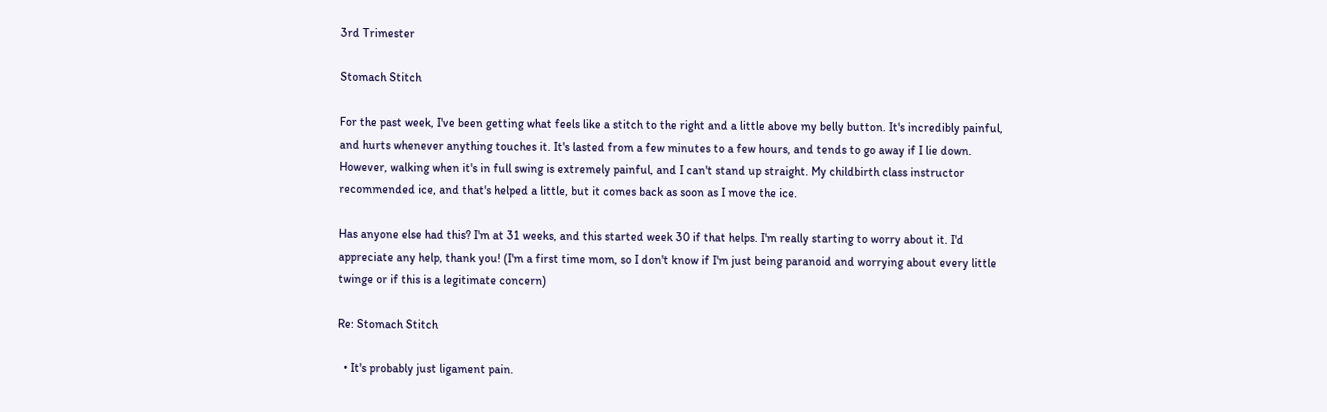3rd Trimester

Stomach Stitch

For the past week, I've been getting what feels like a stitch to the right and a little above my belly button. It's incredibly painful, and hurts whenever anything touches it. It's lasted from a few minutes to a few hours, and tends to go away if I lie down. However, walking when it's in full swing is extremely painful, and I can't stand up straight. My childbirth class instructor recommended ice, and that's helped a little, but it comes back as soon as I move the ice.

Has anyone else had this? I'm at 31 weeks, and this started week 30 if that helps. I'm really starting to worry about it. I'd appreciate any help, thank you! (I'm a first time mom, so I don't know if I'm just being paranoid and worrying about every little twinge or if this is a legitimate concern)

Re: Stomach Stitch

  • It's probably just ligament pain.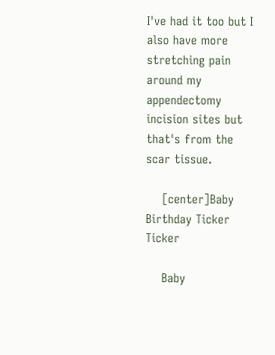I've had it too but I also have more stretching pain around my appendectomy incision sites but that's from the scar tissue.

    [center]Baby Birthday Ticker Ticker

    Baby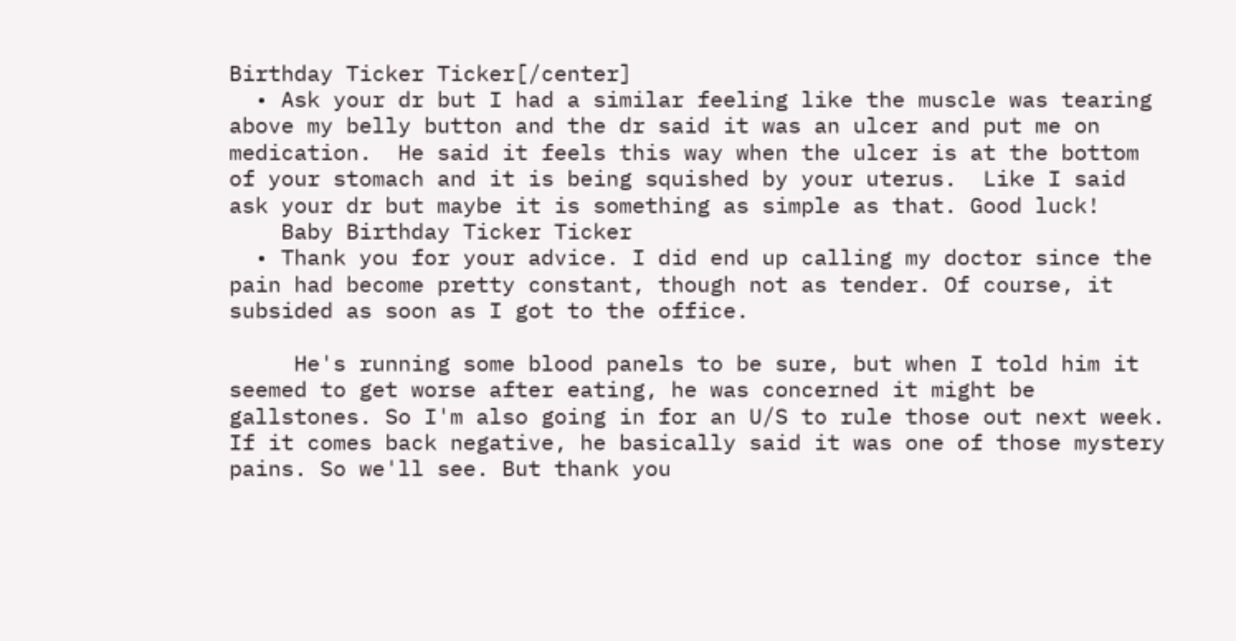Birthday Ticker Ticker[/center]
  • Ask your dr but I had a similar feeling like the muscle was tearing above my belly button and the dr said it was an ulcer and put me on medication.  He said it feels this way when the ulcer is at the bottom of your stomach and it is being squished by your uterus.  Like I said ask your dr but maybe it is something as simple as that. Good luck!
    Baby Birthday Ticker Ticker
  • Thank you for your advice. I did end up calling my doctor since the pain had become pretty constant, though not as tender. Of course, it subsided as soon as I got to the office.

     He's running some blood panels to be sure, but when I told him it seemed to get worse after eating, he was concerned it might be gallstones. So I'm also going in for an U/S to rule those out next week. If it comes back negative, he basically said it was one of those mystery pains. So we'll see. But thank you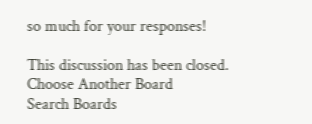so much for your responses!

This discussion has been closed.
Choose Another Board
Search Boards